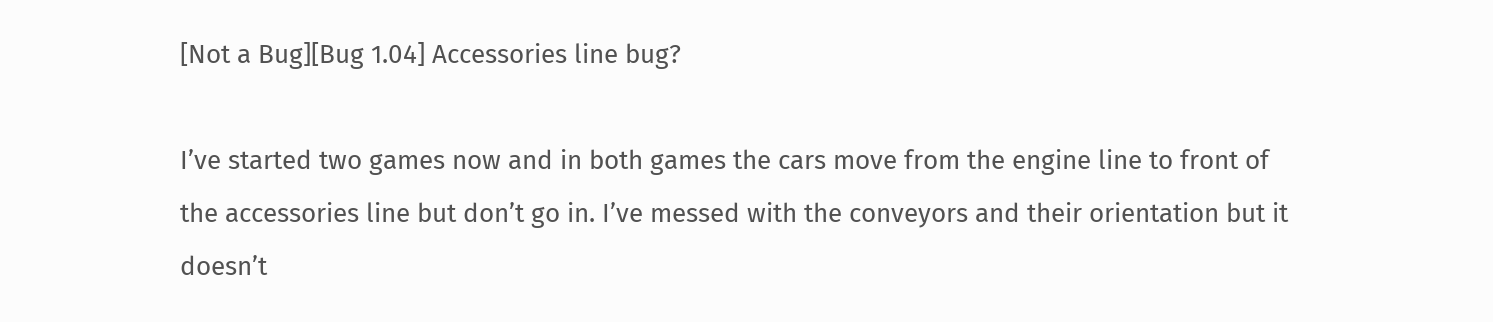[Not a Bug][Bug 1.04] Accessories line bug?

I’ve started two games now and in both games the cars move from the engine line to front of the accessories line but don’t go in. I’ve messed with the conveyors and their orientation but it doesn’t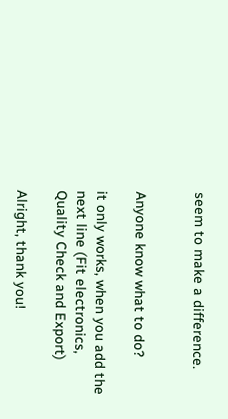seem to make a difference.


Anyone know what to do?

it only works, when you add the next line (Fit electronics, Quality Check and Export)

Alright, thank you!